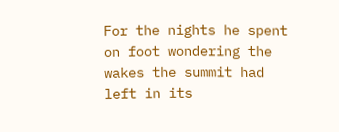For the nights he spent
on foot wondering the
wakes the summit had
left in its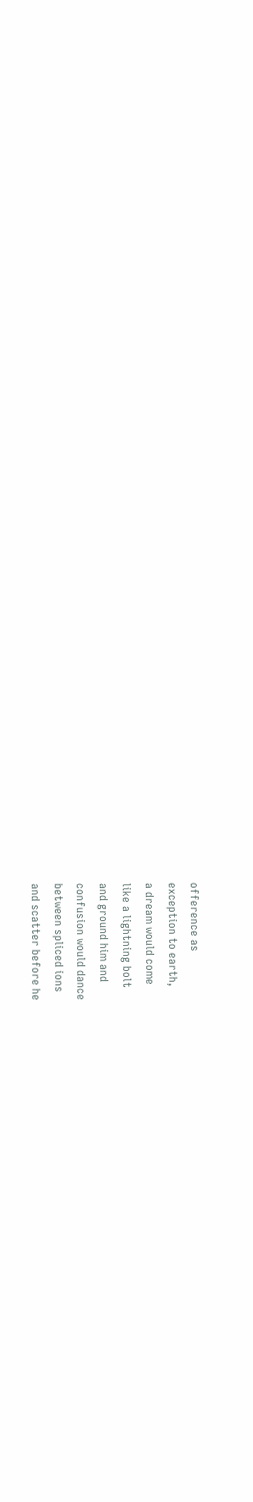ofference as
exception to earth,
a dream would come
like a lightning bolt
and ground him and
confusion would dance
between spliced ions
and scatter before he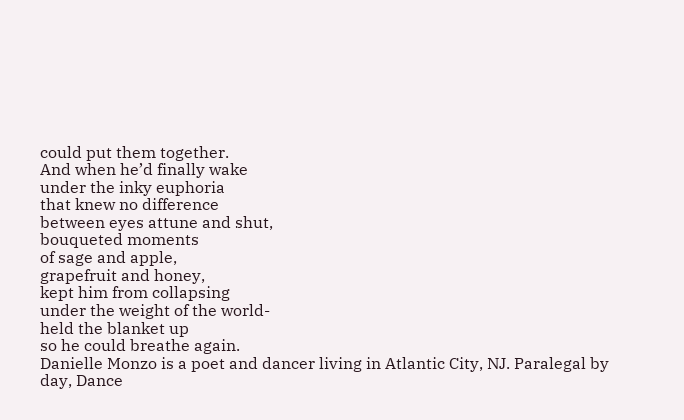could put them together.
And when he’d finally wake
under the inky euphoria
that knew no difference
between eyes attune and shut,
bouqueted moments
of sage and apple,
grapefruit and honey,
kept him from collapsing
under the weight of the world-
held the blanket up
so he could breathe again.
Danielle Monzo is a poet and dancer living in Atlantic City, NJ. Paralegal by day, Dance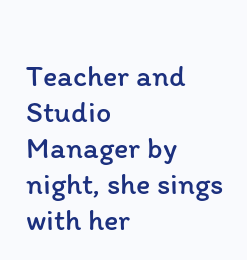Teacher and Studio Manager by night, she sings with her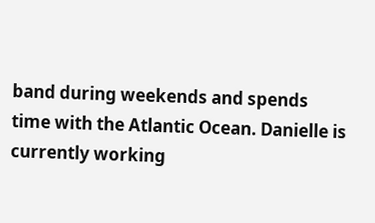band during weekends and spends time with the Atlantic Ocean. Danielle is currently working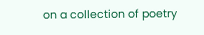on a collection of poetry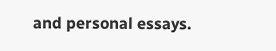and personal essays.